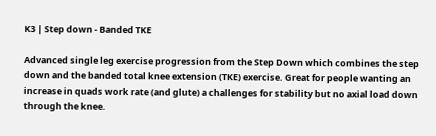K3 | Step down - Banded TKE

Advanced single leg exercise progression from the Step Down which combines the step down and the banded total knee extension (TKE) exercise. Great for people wanting an increase in quads work rate (and glute) a challenges for stability but no axial load down through the knee.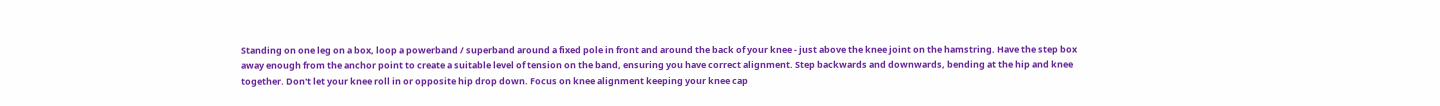Standing on one leg on a box, loop a powerband / superband around a fixed pole in front and around the back of your knee - just above the knee joint on the hamstring. Have the step box away enough from the anchor point to create a suitable level of tension on the band, ensuring you have correct alignment. Step backwards and downwards, bending at the hip and knee together. Don't let your knee roll in or opposite hip drop down. Focus on knee alignment keeping your knee cap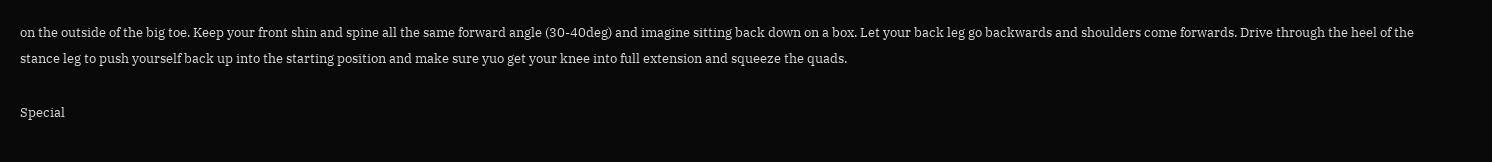on the outside of the big toe. Keep your front shin and spine all the same forward angle (30-40deg) and imagine sitting back down on a box. Let your back leg go backwards and shoulders come forwards. Drive through the heel of the stance leg to push yourself back up into the starting position and make sure yuo get your knee into full extension and squeeze the quads.

Special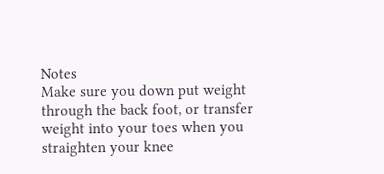Notes
Make sure you down put weight through the back foot, or transfer weight into your toes when you straighten your knee